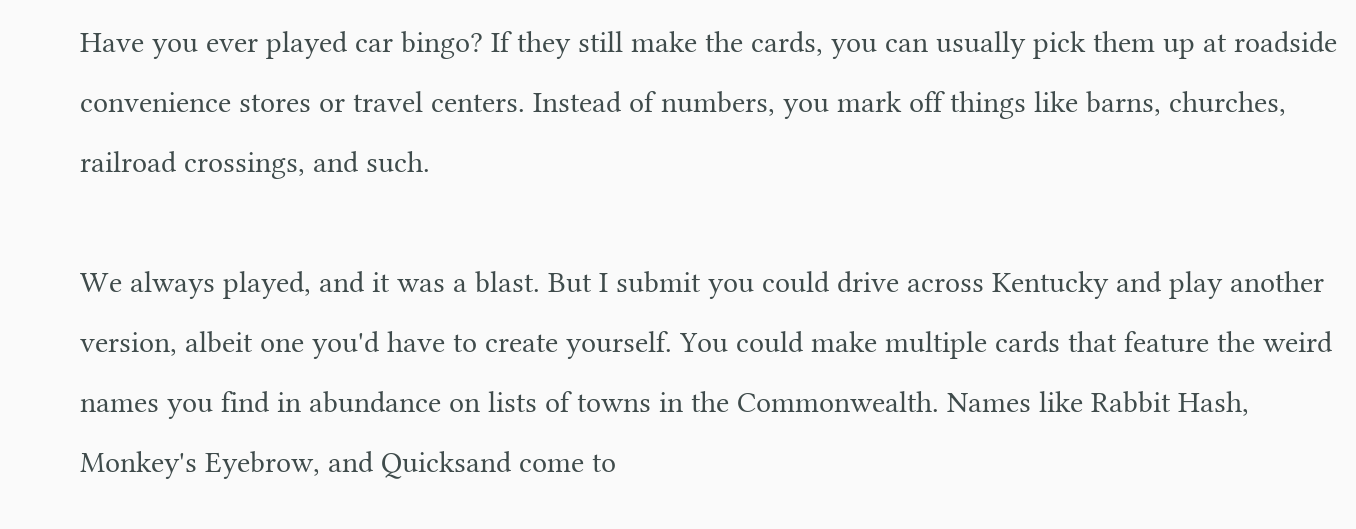Have you ever played car bingo? If they still make the cards, you can usually pick them up at roadside convenience stores or travel centers. Instead of numbers, you mark off things like barns, churches, railroad crossings, and such.

We always played, and it was a blast. But I submit you could drive across Kentucky and play another version, albeit one you'd have to create yourself. You could make multiple cards that feature the weird names you find in abundance on lists of towns in the Commonwealth. Names like Rabbit Hash, Monkey's Eyebrow, and Quicksand come to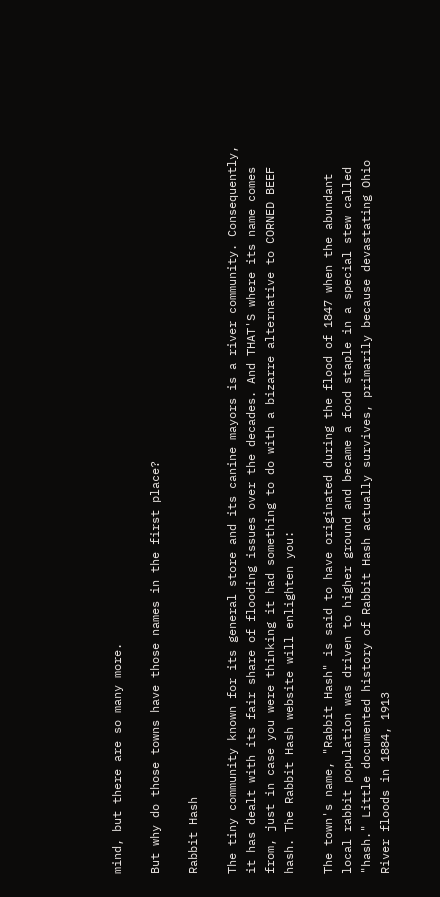mind, but there are so many more.

But why do those towns have those names in the first place?

Rabbit Hash

The tiny community known for its general store and its canine mayors is a river community. Consequently, it has dealt with its fair share of flooding issues over the decades. And THAT'S where its name comes from, just in case you were thinking it had something to do with a bizarre alternative to CORNED BEEF hash. The Rabbit Hash website will enlighten you:

The town's name, "Rabbit Hash" is said to have originated during the flood of 1847 when the abundant local rabbit population was driven to higher ground and became a food staple in a special stew called "hash." Little documented history of Rabbit Hash actually survives, primarily because devastating Ohio River floods in 1884, 1913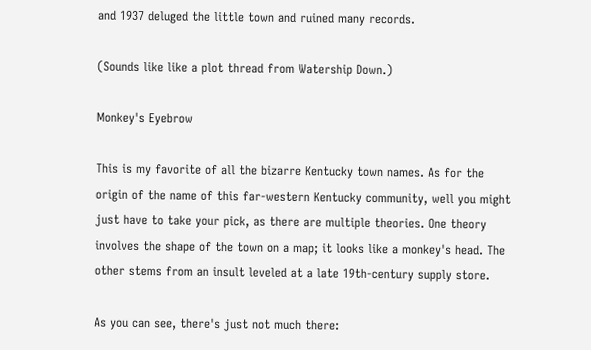and 1937 deluged the little town and ruined many records.

(Sounds like like a plot thread from Watership Down.)

Monkey's Eyebrow

This is my favorite of all the bizarre Kentucky town names. As for the origin of the name of this far-western Kentucky community, well you might just have to take your pick, as there are multiple theories. One theory involves the shape of the town on a map; it looks like a monkey's head. The other stems from an insult leveled at a late 19th-century supply store.

As you can see, there's just not much there: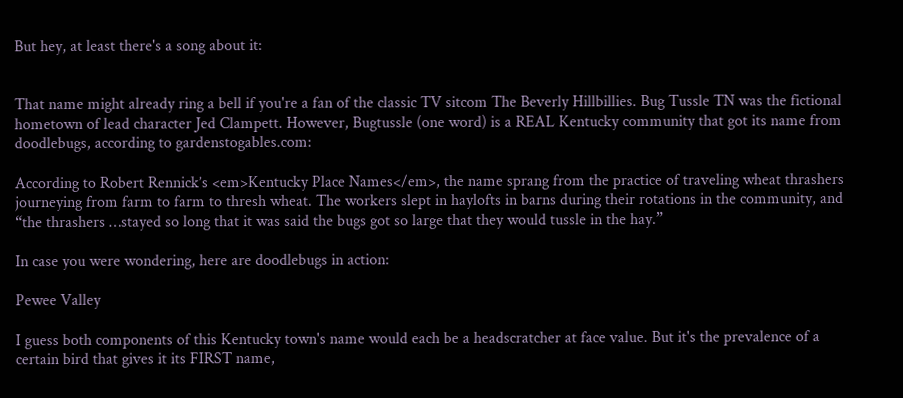But hey, at least there's a song about it:


That name might already ring a bell if you're a fan of the classic TV sitcom The Beverly Hillbillies. Bug Tussle TN was the fictional hometown of lead character Jed Clampett. However, Bugtussle (one word) is a REAL Kentucky community that got its name from doodlebugs, according to gardenstogables.com:

According to Robert Rennick’s <em>Kentucky Place Names</em>, the name sprang from the practice of traveling wheat thrashers journeying from farm to farm to thresh wheat. The workers slept in haylofts in barns during their rotations in the community, and “the thrashers …stayed so long that it was said the bugs got so large that they would tussle in the hay.”

In case you were wondering, here are doodlebugs in action:

Pewee Valley

I guess both components of this Kentucky town's name would each be a headscratcher at face value. But it's the prevalence of a certain bird that gives it its FIRST name,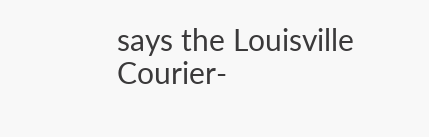says the Louisville Courier-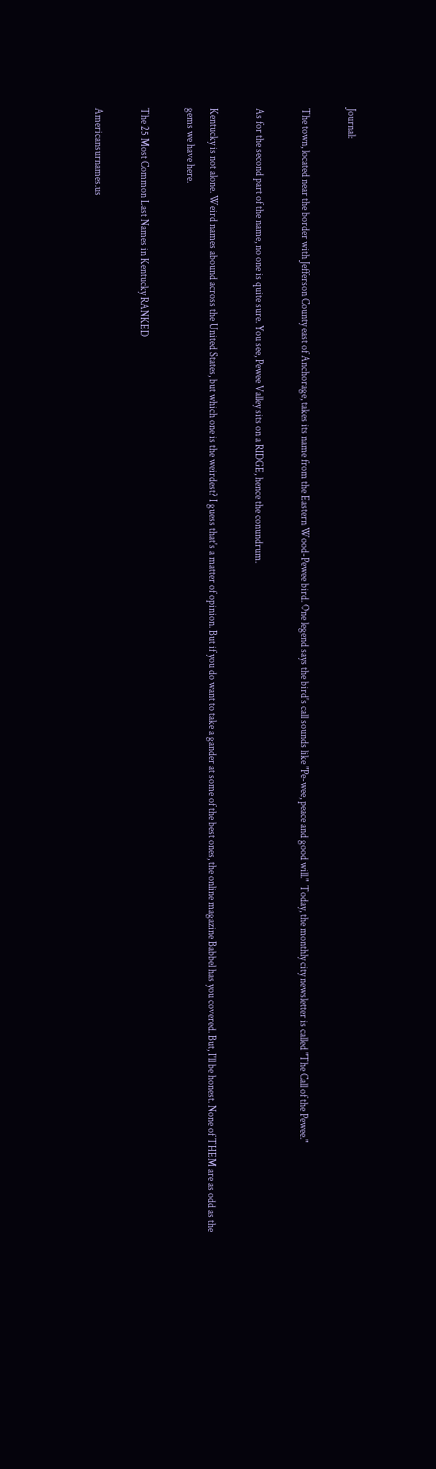Journal:

The town, located near the border with Jefferson County east of Anchorage, takes its name from the Eastern Wood-Pewee bird. One legend says the bird's call sounds like "Pe-wee, peace and good will."  Today, the monthly city newsletter is called "The Call of the Pewee."

As for the second part of the name, no one is quite sure. You see, Pewee Valley sits on a RIDGE, hence the conundrum.

Kentucky is not alone. Weird names abound across the United States, but which one is the weirdest? I guess that's a matter of opinion. But if you do want to take a gander at some of the best ones, the online magazine Babbel has you covered. But, I'll be honest. None of THEM are as odd as the gems we have here.

The 25 Most Common Last Names in Kentucky RANKED

Americansurnames.us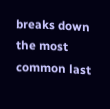breaks down the most common last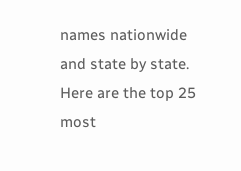names nationwide and state by state. Here are the top 25 most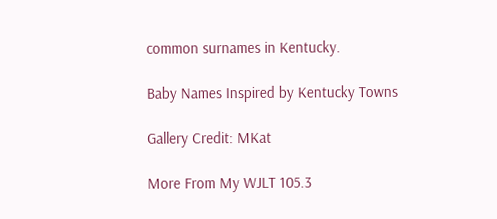common surnames in Kentucky.

Baby Names Inspired by Kentucky Towns

Gallery Credit: MKat

More From My WJLT 105.3